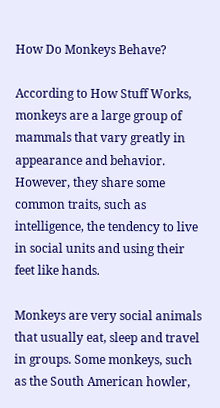How Do Monkeys Behave?

According to How Stuff Works, monkeys are a large group of mammals that vary greatly in appearance and behavior. However, they share some common traits, such as intelligence, the tendency to live in social units and using their feet like hands.

Monkeys are very social animals that usually eat, sleep and travel in groups. Some monkeys, such as the South American howler,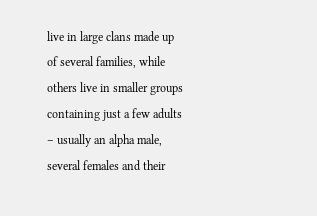live in large clans made up of several families, while others live in smaller groups containing just a few adults – usually an alpha male, several females and their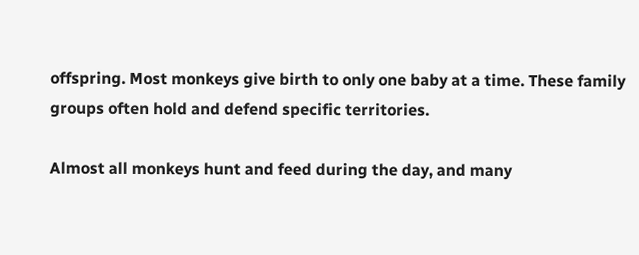offspring. Most monkeys give birth to only one baby at a time. These family groups often hold and defend specific territories.

Almost all monkeys hunt and feed during the day, and many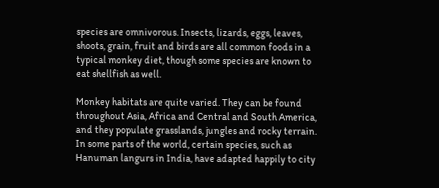species are omnivorous. Insects, lizards, eggs, leaves, shoots, grain, fruit and birds are all common foods in a typical monkey diet, though some species are known to eat shellfish as well.

Monkey habitats are quite varied. They can be found throughout Asia, Africa and Central and South America, and they populate grasslands, jungles and rocky terrain. In some parts of the world, certain species, such as Hanuman langurs in India, have adapted happily to city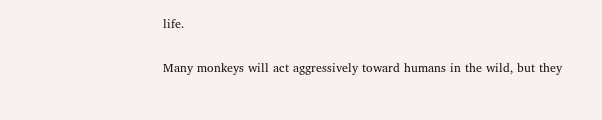life.

Many monkeys will act aggressively toward humans in the wild, but they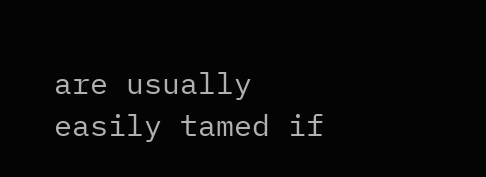are usually easily tamed if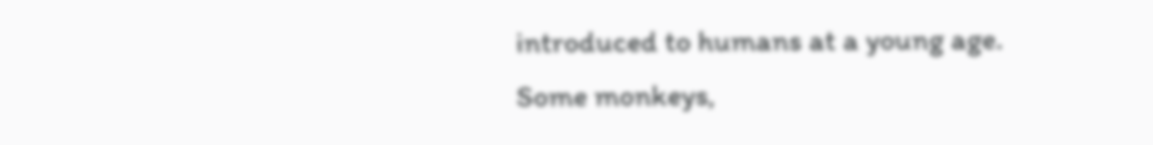introduced to humans at a young age. Some monkeys,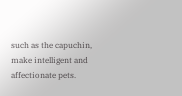such as the capuchin, make intelligent and affectionate pets.